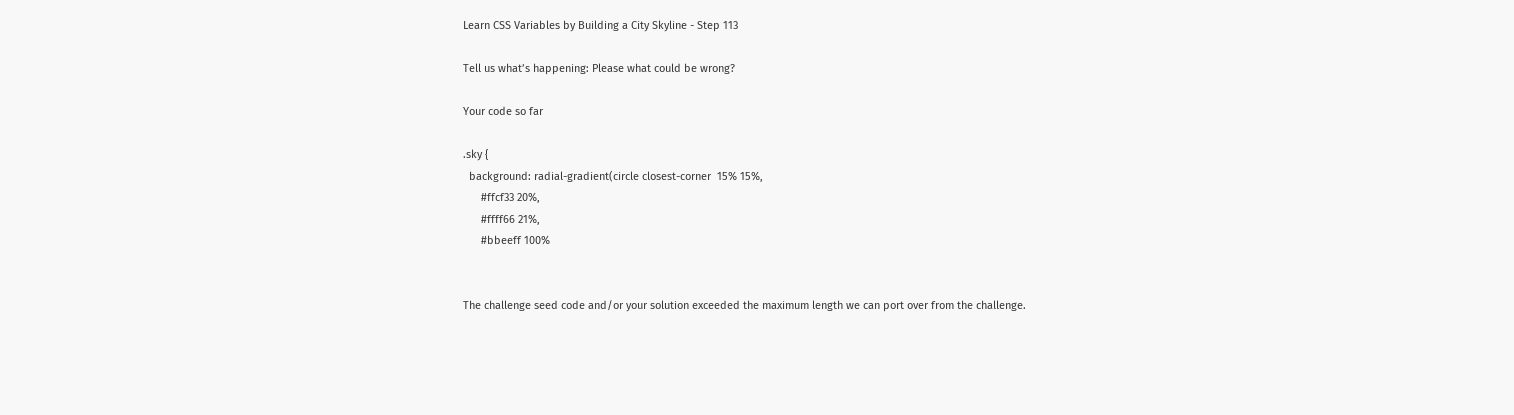Learn CSS Variables by Building a City Skyline - Step 113

Tell us what’s happening: Please what could be wrong?

Your code so far

.sky {
  background: radial-gradient(circle closest-corner  15% 15%,
      #ffcf33 20%,
      #ffff66 21%,
      #bbeeff 100%


The challenge seed code and/or your solution exceeded the maximum length we can port over from the challenge.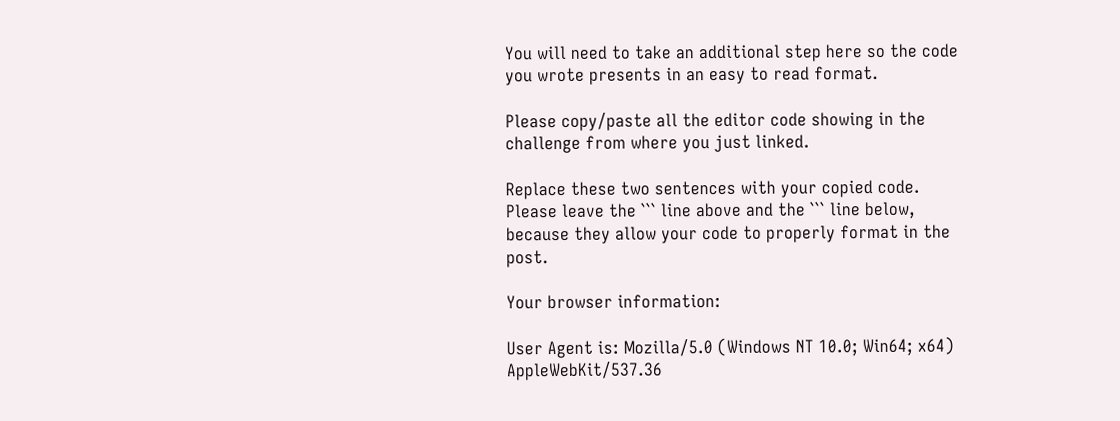You will need to take an additional step here so the code you wrote presents in an easy to read format.

Please copy/paste all the editor code showing in the challenge from where you just linked.

Replace these two sentences with your copied code.
Please leave the ``` line above and the ``` line below,
because they allow your code to properly format in the post.

Your browser information:

User Agent is: Mozilla/5.0 (Windows NT 10.0; Win64; x64) AppleWebKit/537.36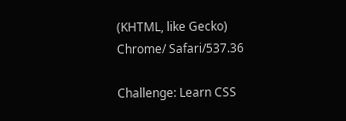(KHTML, like Gecko) Chrome/ Safari/537.36

Challenge: Learn CSS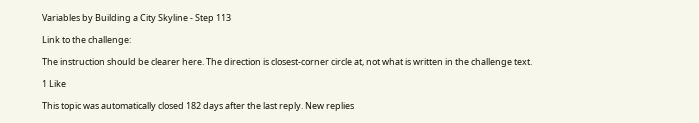Variables by Building a City Skyline - Step 113

Link to the challenge:

The instruction should be clearer here. The direction is closest-corner circle at, not what is written in the challenge text.

1 Like

This topic was automatically closed 182 days after the last reply. New replies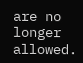are no longer allowed.